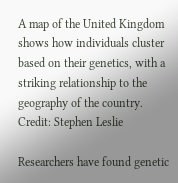A map of the United Kingdom shows how individuals cluster based on their genetics, with a striking relationship to the geography of the country. Credit: Stephen Leslie

Researchers have found genetic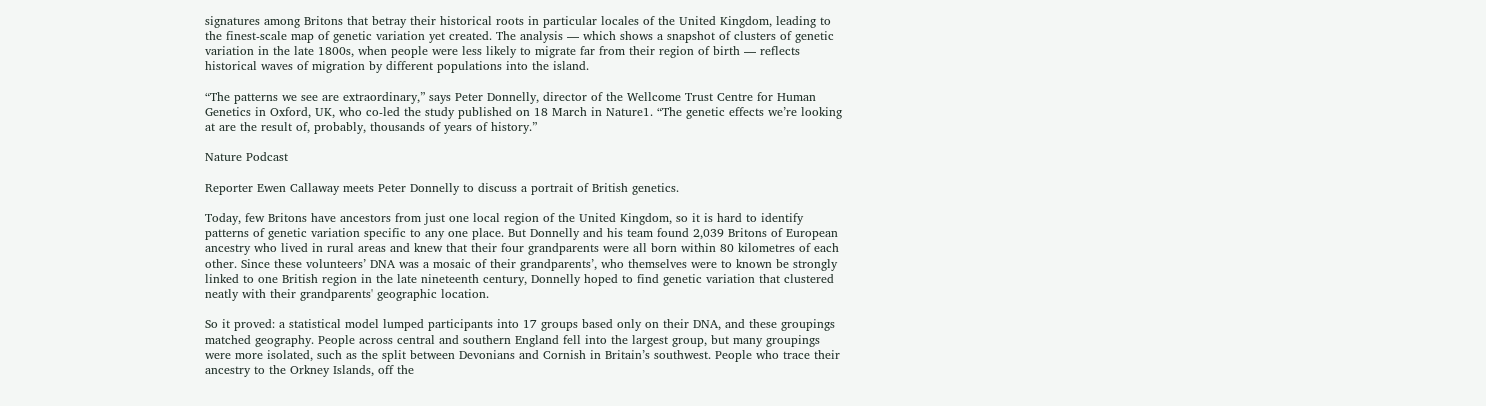signatures among Britons that betray their historical roots in particular locales of the United Kingdom, leading to the finest-scale map of genetic variation yet created. The analysis — which shows a snapshot of clusters of genetic variation in the late 1800s, when people were less likely to migrate far from their region of birth — reflects historical waves of migration by different populations into the island.

“The patterns we see are extraordinary,” says Peter Donnelly, director of the Wellcome Trust Centre for Human Genetics in Oxford, UK, who co-led the study published on 18 March in Nature1. “The genetic effects we’re looking at are the result of, probably, thousands of years of history.”

Nature Podcast

Reporter Ewen Callaway meets Peter Donnelly to discuss a portrait of British genetics.

Today, few Britons have ancestors from just one local region of the United Kingdom, so it is hard to identify patterns of genetic variation specific to any one place. But Donnelly and his team found 2,039 Britons of European ancestry who lived in rural areas and knew that their four grandparents were all born within 80 kilometres of each other. Since these volunteers’ DNA was a mosaic of their grandparents’, who themselves were to known be strongly linked to one British region in the late nineteenth century, Donnelly hoped to find genetic variation that clustered neatly with their grandparents' geographic location.

So it proved: a statistical model lumped participants into 17 groups based only on their DNA, and these groupings matched geography. People across central and southern England fell into the largest group, but many groupings were more isolated, such as the split between Devonians and Cornish in Britain’s southwest. People who trace their ancestry to the Orkney Islands, off the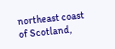northeast coast of Scotland,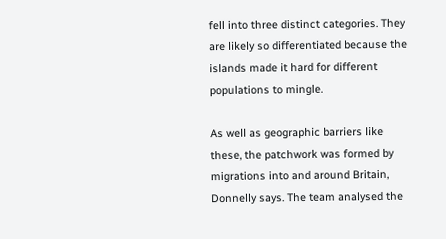fell into three distinct categories. They are likely so differentiated because the islands made it hard for different populations to mingle.

As well as geographic barriers like these, the patchwork was formed by migrations into and around Britain, Donnelly says. The team analysed the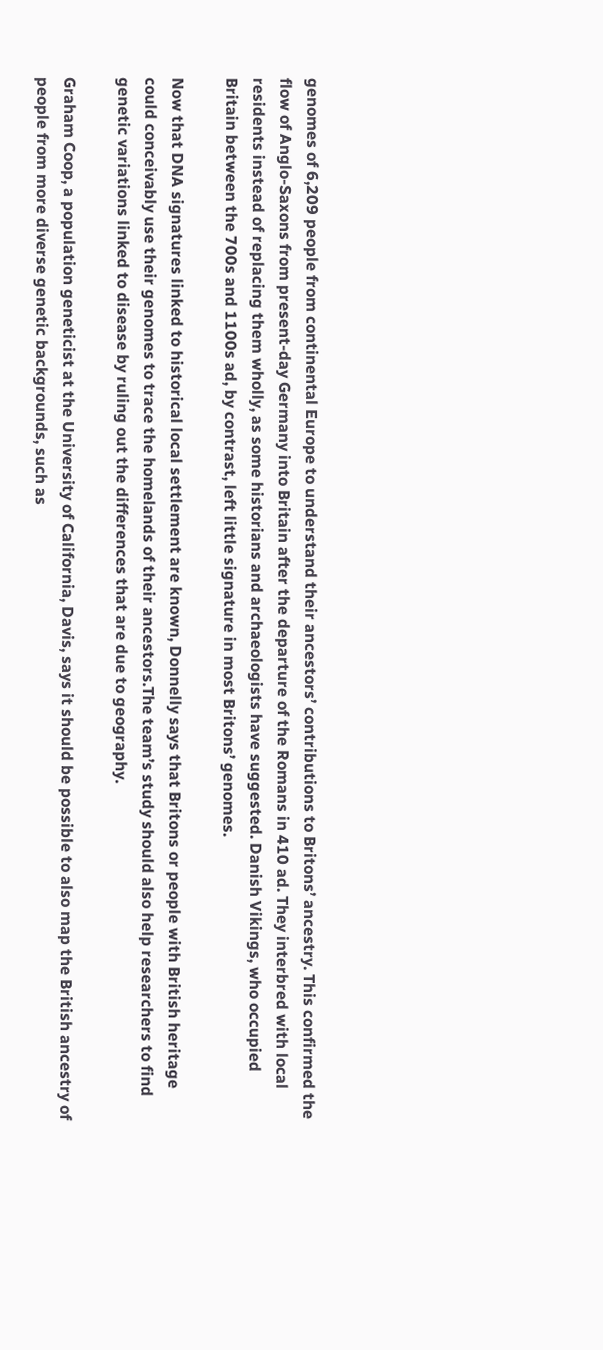genomes of 6,209 people from continental Europe to understand their ancestors’ contributions to Britons’ ancestry. This confirmed the flow of Anglo-Saxons from present-day Germany into Britain after the departure of the Romans in 410 ad. They interbred with local residents instead of replacing them wholly, as some historians and archaeologists have suggested. Danish Vikings, who occupied Britain between the 700s and 1100s ad, by contrast, left little signature in most Britons’ genomes.

Now that DNA signatures linked to historical local settlement are known, Donnelly says that Britons or people with British heritage could conceivably use their genomes to trace the homelands of their ancestors.The team’s study should also help researchers to find genetic variations linked to disease by ruling out the differences that are due to geography.

Graham Coop, a population geneticist at the University of California, Davis, says it should be possible to also map the British ancestry of people from more diverse genetic backgrounds, such as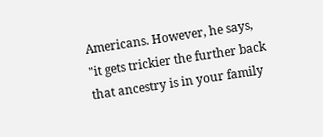Americans. However, he says, "it gets trickier the further back that ancestry is in your family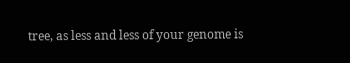tree, as less and less of your genome is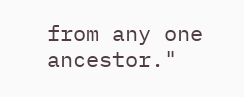from any one ancestor."